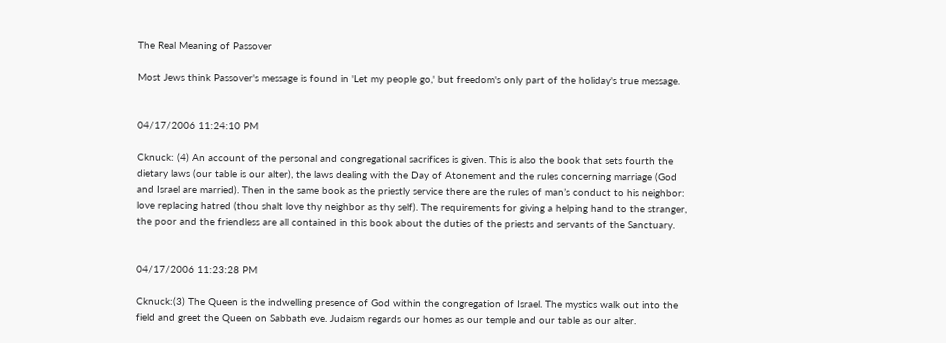The Real Meaning of Passover

Most Jews think Passover's message is found in 'Let my people go,' but freedom's only part of the holiday's true message.


04/17/2006 11:24:10 PM

Cknuck: (4) An account of the personal and congregational sacrifices is given. This is also the book that sets fourth the dietary laws (our table is our alter), the laws dealing with the Day of Atonement and the rules concerning marriage (God and Israel are married). Then in the same book as the priestly service there are the rules of man’s conduct to his neighbor: love replacing hatred (thou shalt love thy neighbor as thy self). The requirements for giving a helping hand to the stranger, the poor and the friendless are all contained in this book about the duties of the priests and servants of the Sanctuary.


04/17/2006 11:23:28 PM

Cknuck:(3) The Queen is the indwelling presence of God within the congregation of Israel. The mystics walk out into the field and greet the Queen on Sabbath eve. Judaism regards our homes as our temple and our table as our alter.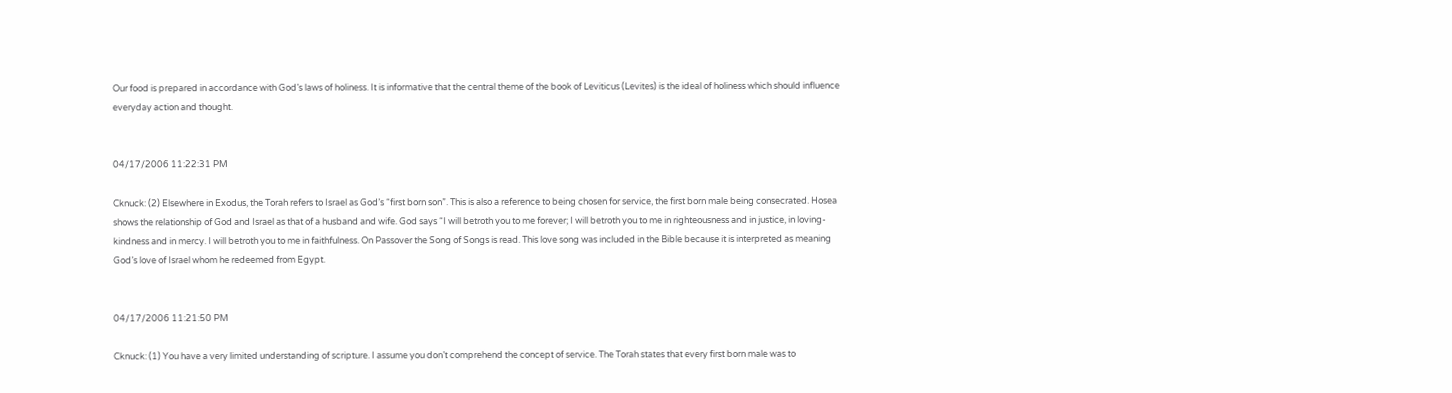Our food is prepared in accordance with God’s laws of holiness. It is informative that the central theme of the book of Leviticus (Levites) is the ideal of holiness which should influence everyday action and thought.


04/17/2006 11:22:31 PM

Cknuck: (2) Elsewhere in Exodus, the Torah refers to Israel as God’s “first born son”. This is also a reference to being chosen for service, the first born male being consecrated. Hosea shows the relationship of God and Israel as that of a husband and wife. God says “I will betroth you to me forever; I will betroth you to me in righteousness and in justice, in loving-kindness and in mercy. I will betroth you to me in faithfulness. On Passover the Song of Songs is read. This love song was included in the Bible because it is interpreted as meaning God’s love of Israel whom he redeemed from Egypt.


04/17/2006 11:21:50 PM

Cknuck: (1) You have a very limited understanding of scripture. I assume you don’t comprehend the concept of service. The Torah states that every first born male was to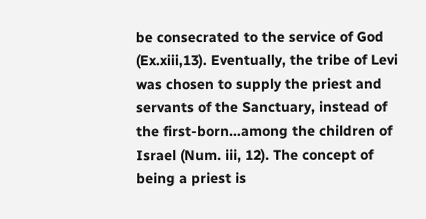be consecrated to the service of God (Ex.xiii,13). Eventually, the tribe of Levi was chosen to supply the priest and servants of the Sanctuary, instead of the first-born…among the children of Israel (Num. iii, 12). The concept of being a priest is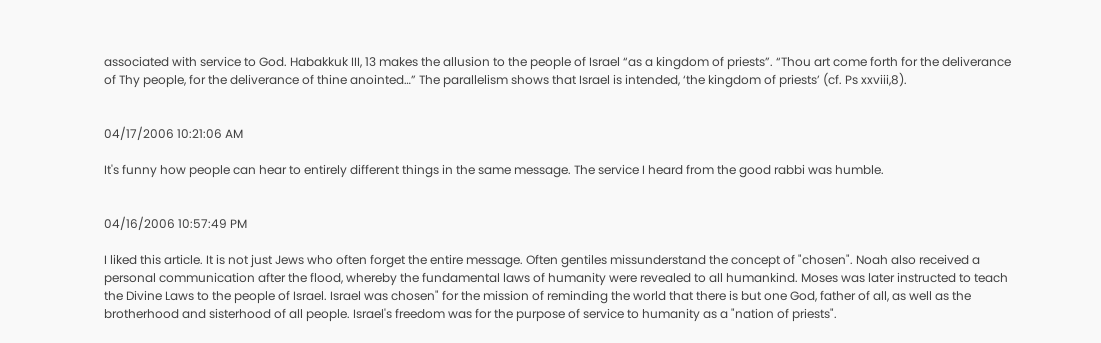associated with service to God. Habakkuk III, 13 makes the allusion to the people of Israel “as a kingdom of priests”. “Thou art come forth for the deliverance of Thy people, for the deliverance of thine anointed…” The parallelism shows that Israel is intended, ‘the kingdom of priests’ (cf. Ps xxviii,8).


04/17/2006 10:21:06 AM

It's funny how people can hear to entirely different things in the same message. The service I heard from the good rabbi was humble.


04/16/2006 10:57:49 PM

I liked this article. It is not just Jews who often forget the entire message. Often gentiles missunderstand the concept of "chosen". Noah also received a personal communication after the flood, whereby the fundamental laws of humanity were revealed to all humankind. Moses was later instructed to teach the Divine Laws to the people of Israel. Israel was chosen" for the mission of reminding the world that there is but one God, father of all, as well as the brotherhood and sisterhood of all people. Israel's freedom was for the purpose of service to humanity as a "nation of priests".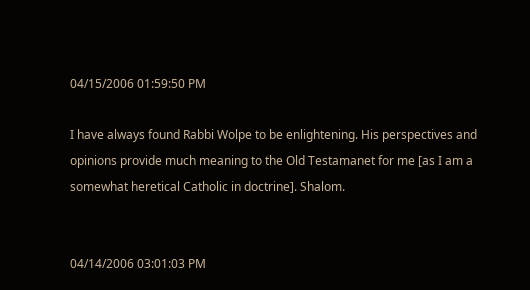04/15/2006 01:59:50 PM

I have always found Rabbi Wolpe to be enlightening. His perspectives and opinions provide much meaning to the Old Testamanet for me [as I am a somewhat heretical Catholic in doctrine]. Shalom.


04/14/2006 03:01:03 PM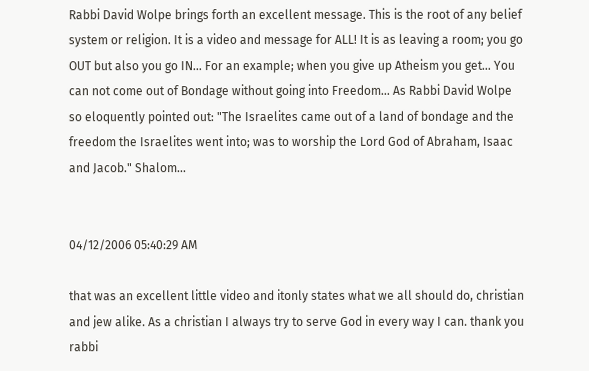Rabbi David Wolpe brings forth an excellent message. This is the root of any belief system or religion. It is a video and message for ALL! It is as leaving a room; you go OUT but also you go IN... For an example; when you give up Atheism you get... You can not come out of Bondage without going into Freedom... As Rabbi David Wolpe so eloquently pointed out: "The Israelites came out of a land of bondage and the freedom the Israelites went into; was to worship the Lord God of Abraham, Isaac and Jacob." Shalom...


04/12/2006 05:40:29 AM

that was an excellent little video and itonly states what we all should do, christian and jew alike. As a christian I always try to serve God in every way I can. thank you rabbi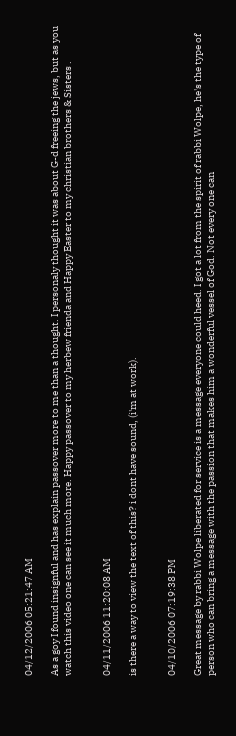04/12/2006 05:21:47 AM

As a goy I found insignful and has explain passover more to me than a thought. I personaly thought it was about G-d freeing the jews, but as you watch this video one can see it much more. Happy passover to my herbew frienda and Happy Easter to my christian brothers & Sisters .


04/11/2006 11:20:08 AM

is there a way to view the text of this? i dont have sound, (i'm at work).


04/10/2006 07:19:38 PM

Great message by rabbi Wolpe liberated for service is a message everyone could heed. I got a lot from the spirit of rabbi Wolpe, he's the type of person who can bring a message with the passion that makes him a wonderful vessel of God. Not every one can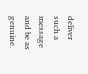deliver such a message and be as genuine.